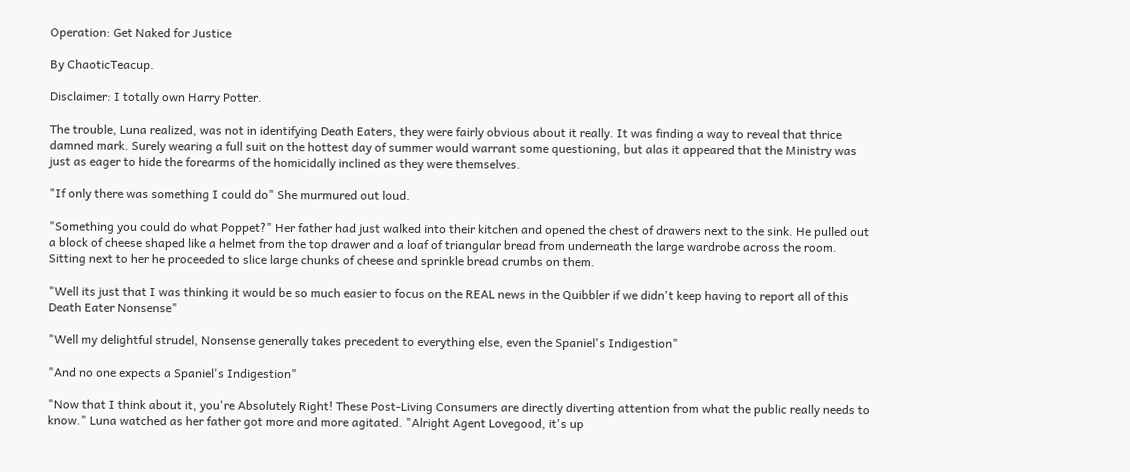Operation: Get Naked for Justice

By ChaoticTeacup.

Disclaimer: I totally own Harry Potter.

The trouble, Luna realized, was not in identifying Death Eaters, they were fairly obvious about it really. It was finding a way to reveal that thrice damned mark. Surely wearing a full suit on the hottest day of summer would warrant some questioning, but alas it appeared that the Ministry was just as eager to hide the forearms of the homicidally inclined as they were themselves.

"If only there was something I could do" She murmured out loud.

"Something you could do what Poppet?" Her father had just walked into their kitchen and opened the chest of drawers next to the sink. He pulled out a block of cheese shaped like a helmet from the top drawer and a loaf of triangular bread from underneath the large wardrobe across the room. Sitting next to her he proceeded to slice large chunks of cheese and sprinkle bread crumbs on them.

"Well its just that I was thinking it would be so much easier to focus on the REAL news in the Quibbler if we didn't keep having to report all of this Death Eater Nonsense"

"Well my delightful strudel, Nonsense generally takes precedent to everything else, even the Spaniel's Indigestion"

"And no one expects a Spaniel's Indigestion"

"Now that I think about it, you're Absolutely Right! These Post-Living Consumers are directly diverting attention from what the public really needs to know." Luna watched as her father got more and more agitated. "Alright Agent Lovegood, it's up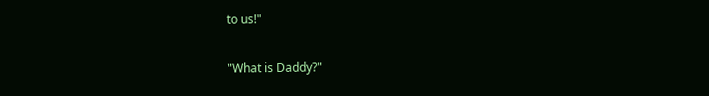to us!"

"What is Daddy?"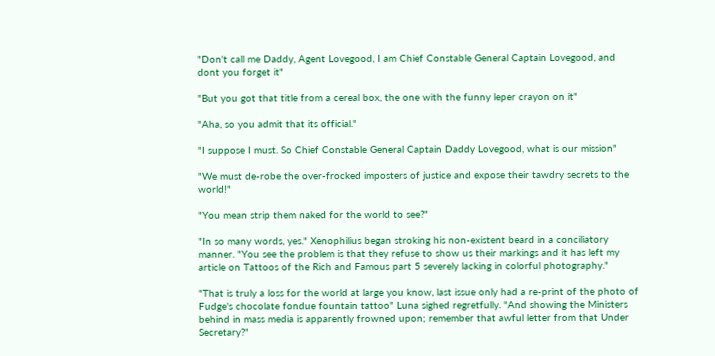"Don't call me Daddy, Agent Lovegood, I am Chief Constable General Captain Lovegood, and dont you forget it"

"But you got that title from a cereal box, the one with the funny leper crayon on it"

"Aha, so you admit that its official."

"I suppose I must. So Chief Constable General Captain Daddy Lovegood, what is our mission"

"We must de-robe the over-frocked imposters of justice and expose their tawdry secrets to the world!"

"You mean strip them naked for the world to see?"

"In so many words, yes." Xenophilius began stroking his non-existent beard in a conciliatory manner. "You see the problem is that they refuse to show us their markings and it has left my article on Tattoos of the Rich and Famous part 5 severely lacking in colorful photography."

"That is truly a loss for the world at large you know, last issue only had a re-print of the photo of Fudge's chocolate fondue fountain tattoo" Luna sighed regretfully. "And showing the Ministers behind in mass media is apparently frowned upon; remember that awful letter from that Under Secretary?"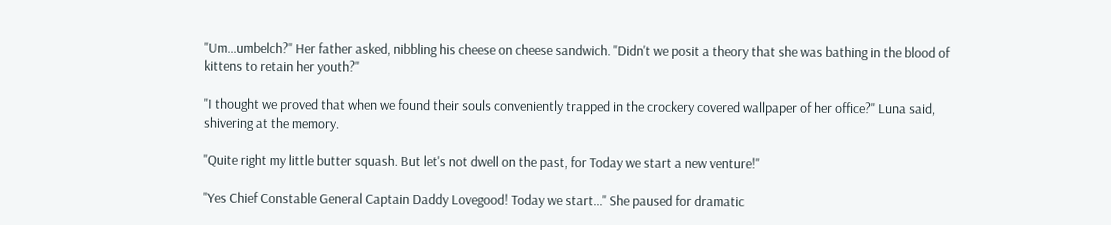"Um...umbelch?" Her father asked, nibbling his cheese on cheese sandwich. "Didn't we posit a theory that she was bathing in the blood of kittens to retain her youth?"

"I thought we proved that when we found their souls conveniently trapped in the crockery covered wallpaper of her office?" Luna said, shivering at the memory.

"Quite right my little butter squash. But let's not dwell on the past, for Today we start a new venture!"

"Yes Chief Constable General Captain Daddy Lovegood! Today we start..." She paused for dramatic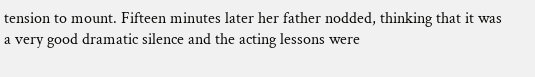tension to mount. Fifteen minutes later her father nodded, thinking that it was a very good dramatic silence and the acting lessons were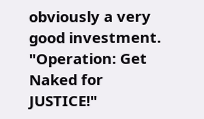obviously a very good investment. "Operation: Get Naked for JUSTICE!"